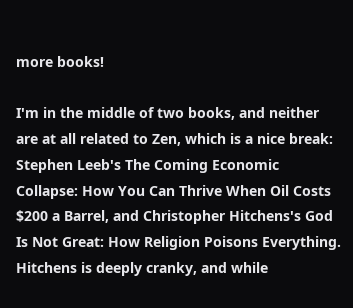more books!

I'm in the middle of two books, and neither are at all related to Zen, which is a nice break: Stephen Leeb's The Coming Economic Collapse: How You Can Thrive When Oil Costs $200 a Barrel, and Christopher Hitchens's God Is Not Great: How Religion Poisons Everything. Hitchens is deeply cranky, and while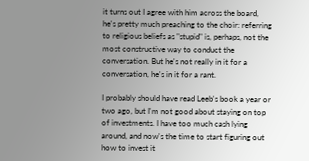it turns out I agree with him across the board, he's pretty much preaching to the choir: referring to religious beliefs as "stupid" is, perhaps, not the most constructive way to conduct the conversation. But he's not really in it for a conversation, he's in it for a rant.

I probably should have read Leeb's book a year or two ago, but I'm not good about staying on top of investments. I have too much cash lying around, and now's the time to start figuring out how to invest it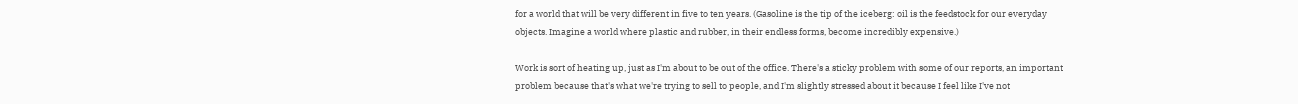for a world that will be very different in five to ten years. (Gasoline is the tip of the iceberg: oil is the feedstock for our everyday objects. Imagine a world where plastic and rubber, in their endless forms, become incredibly expensive.)

Work is sort of heating up, just as I'm about to be out of the office. There's a sticky problem with some of our reports, an important problem because that's what we're trying to sell to people, and I'm slightly stressed about it because I feel like I've not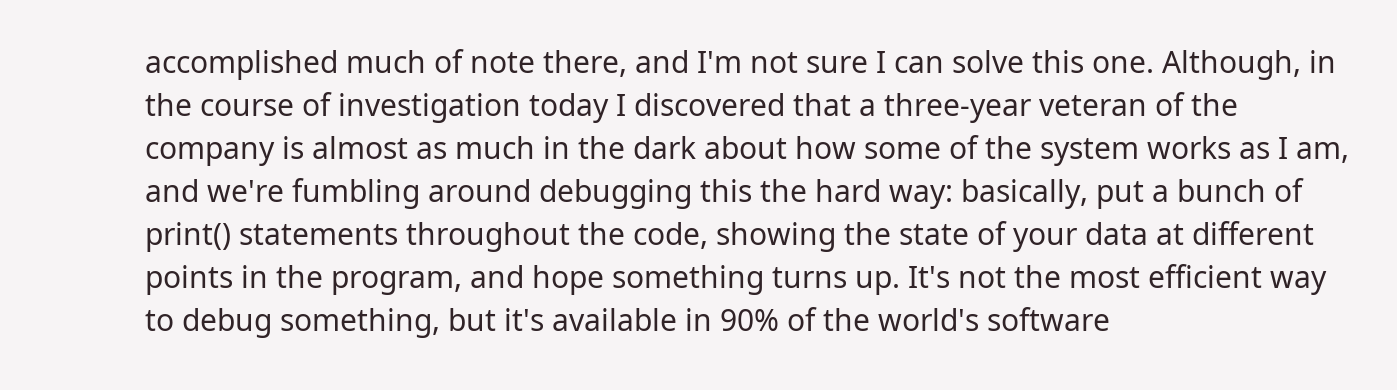accomplished much of note there, and I'm not sure I can solve this one. Although, in the course of investigation today I discovered that a three-year veteran of the company is almost as much in the dark about how some of the system works as I am, and we're fumbling around debugging this the hard way: basically, put a bunch of print() statements throughout the code, showing the state of your data at different points in the program, and hope something turns up. It's not the most efficient way to debug something, but it's available in 90% of the world's software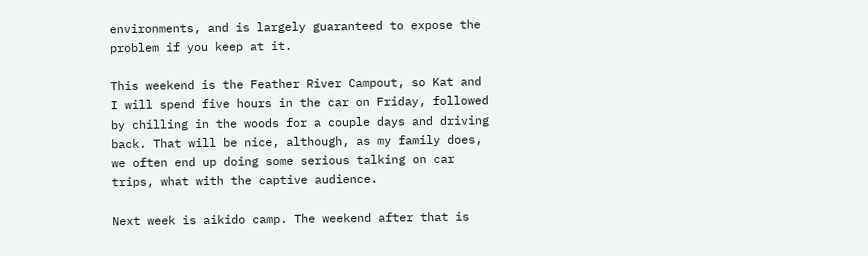environments, and is largely guaranteed to expose the problem if you keep at it.

This weekend is the Feather River Campout, so Kat and I will spend five hours in the car on Friday, followed by chilling in the woods for a couple days and driving back. That will be nice, although, as my family does, we often end up doing some serious talking on car trips, what with the captive audience.

Next week is aikido camp. The weekend after that is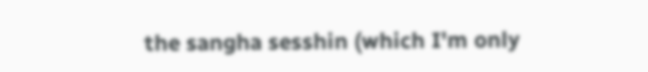the sangha sesshin (which I'm only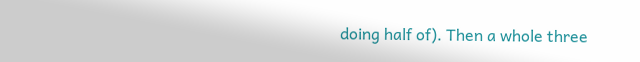doing half of). Then a whole three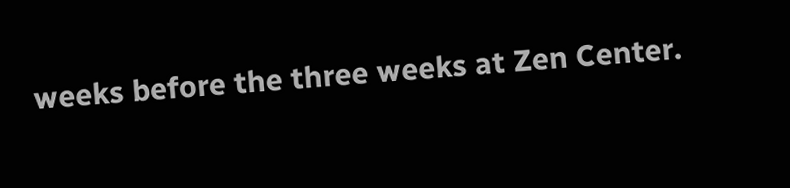weeks before the three weeks at Zen Center.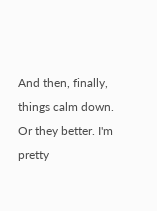And then, finally, things calm down. Or they better. I'm pretty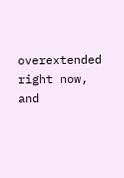overextended right now, and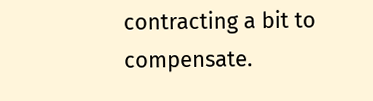contracting a bit to compensate.